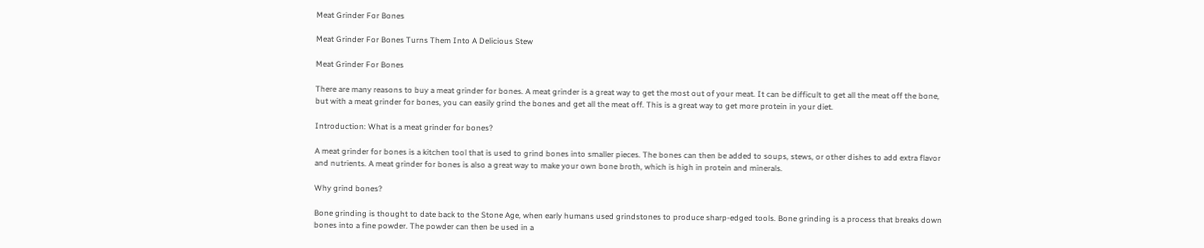Meat Grinder For Bones

Meat Grinder For Bones Turns Them Into A Delicious Stew

Meat Grinder For Bones

There are many reasons to buy a meat grinder for bones. A meat grinder is a great way to get the most out of your meat. It can be difficult to get all the meat off the bone, but with a meat grinder for bones, you can easily grind the bones and get all the meat off. This is a great way to get more protein in your diet.

Introduction: What is a meat grinder for bones?

A meat grinder for bones is a kitchen tool that is used to grind bones into smaller pieces. The bones can then be added to soups, stews, or other dishes to add extra flavor and nutrients. A meat grinder for bones is also a great way to make your own bone broth, which is high in protein and minerals.

Why grind bones?

Bone grinding is thought to date back to the Stone Age, when early humans used grindstones to produce sharp-edged tools. Bone grinding is a process that breaks down bones into a fine powder. The powder can then be used in a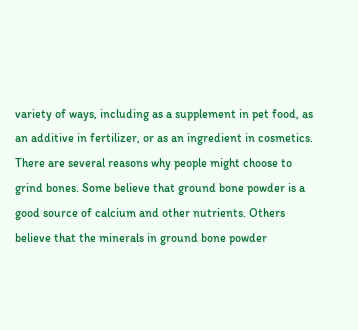variety of ways, including as a supplement in pet food, as an additive in fertilizer, or as an ingredient in cosmetics. There are several reasons why people might choose to grind bones. Some believe that ground bone powder is a good source of calcium and other nutrients. Others believe that the minerals in ground bone powder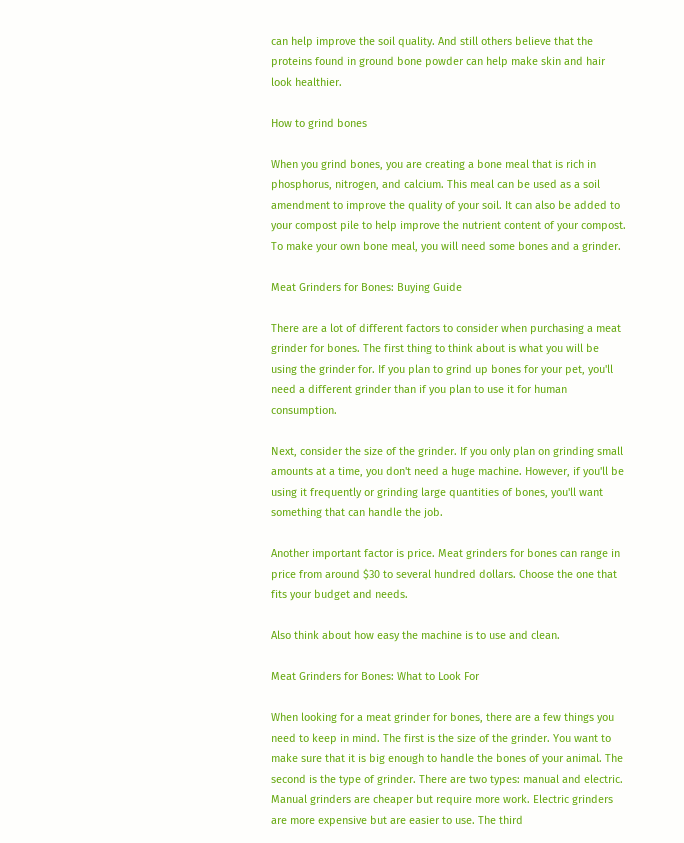can help improve the soil quality. And still others believe that the proteins found in ground bone powder can help make skin and hair look healthier.

How to grind bones

When you grind bones, you are creating a bone meal that is rich in phosphorus, nitrogen, and calcium. This meal can be used as a soil amendment to improve the quality of your soil. It can also be added to your compost pile to help improve the nutrient content of your compost. To make your own bone meal, you will need some bones and a grinder.

Meat Grinders for Bones: Buying Guide

There are a lot of different factors to consider when purchasing a meat grinder for bones. The first thing to think about is what you will be using the grinder for. If you plan to grind up bones for your pet, you'll need a different grinder than if you plan to use it for human consumption.

Next, consider the size of the grinder. If you only plan on grinding small amounts at a time, you don't need a huge machine. However, if you'll be using it frequently or grinding large quantities of bones, you'll want something that can handle the job.

Another important factor is price. Meat grinders for bones can range in price from around $30 to several hundred dollars. Choose the one that fits your budget and needs.

Also think about how easy the machine is to use and clean.

Meat Grinders for Bones: What to Look For

When looking for a meat grinder for bones, there are a few things you need to keep in mind. The first is the size of the grinder. You want to make sure that it is big enough to handle the bones of your animal. The second is the type of grinder. There are two types: manual and electric. Manual grinders are cheaper but require more work. Electric grinders are more expensive but are easier to use. The third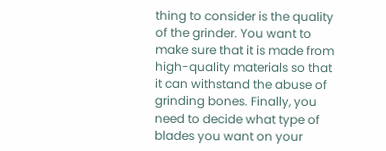thing to consider is the quality of the grinder. You want to make sure that it is made from high-quality materials so that it can withstand the abuse of grinding bones. Finally, you need to decide what type of blades you want on your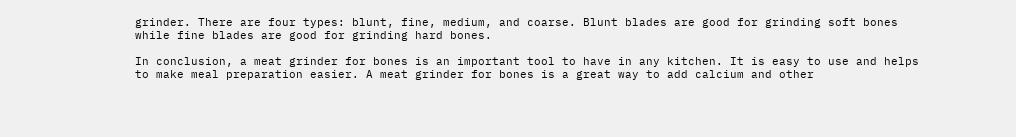grinder. There are four types: blunt, fine, medium, and coarse. Blunt blades are good for grinding soft bones while fine blades are good for grinding hard bones.

In conclusion, a meat grinder for bones is an important tool to have in any kitchen. It is easy to use and helps to make meal preparation easier. A meat grinder for bones is a great way to add calcium and other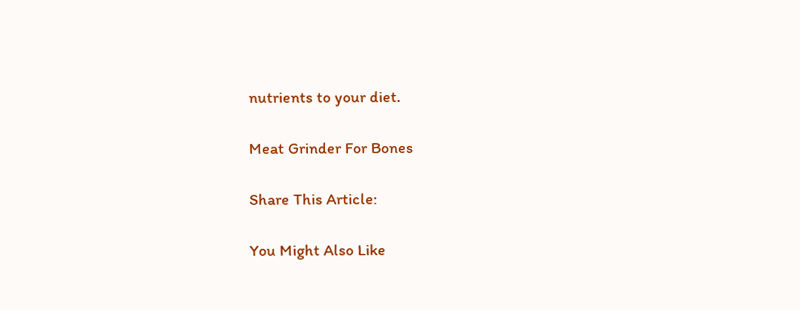nutrients to your diet.

Meat Grinder For Bones

Share This Article:

You Might Also Like